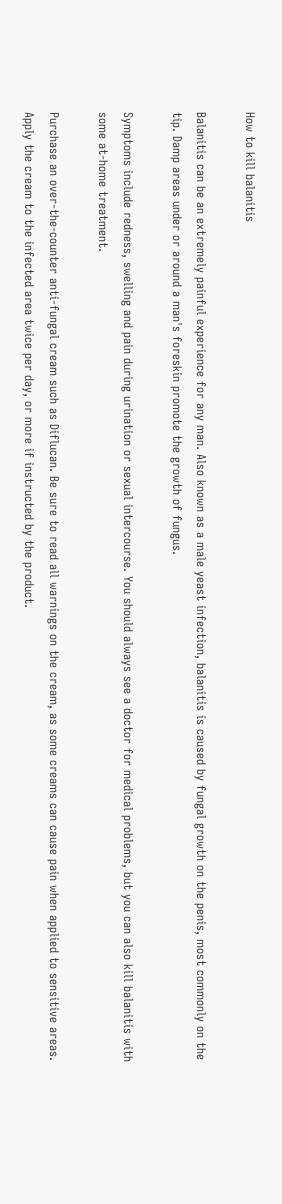How to kill balanitis

Balanitis can be an extremely painful experience for any man. Also known as a male yeast infection, balanitis is caused by fungal growth on the penis, most commonly on the tip. Damp areas under or around a man's foreskin promote the growth of fungus.

Symptoms include redness, swelling and pain during urination or sexual intercourse. You should always see a doctor for medical problems, but you can also kill balanitis with some at-home treatment.

Purchase an over-the-counter anti-fungal cream such as Diflucan. Be sure to read all warnings on the cream, as some creams can cause pain when applied to sensitive areas. Apply the cream to the infected area twice per day, or more if instructed by the product.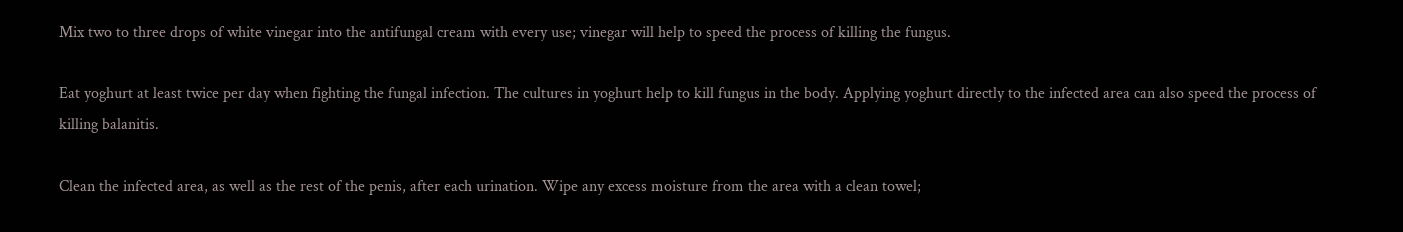Mix two to three drops of white vinegar into the antifungal cream with every use; vinegar will help to speed the process of killing the fungus.

Eat yoghurt at least twice per day when fighting the fungal infection. The cultures in yoghurt help to kill fungus in the body. Applying yoghurt directly to the infected area can also speed the process of killing balanitis.

Clean the infected area, as well as the rest of the penis, after each urination. Wipe any excess moisture from the area with a clean towel;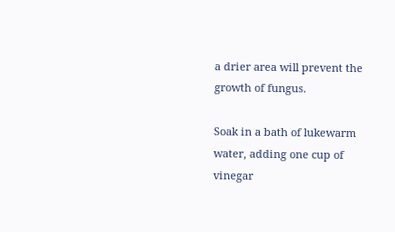a drier area will prevent the growth of fungus.

Soak in a bath of lukewarm water, adding one cup of vinegar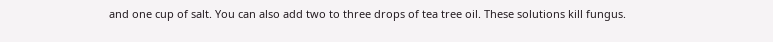and one cup of salt. You can also add two to three drops of tea tree oil. These solutions kill fungus.